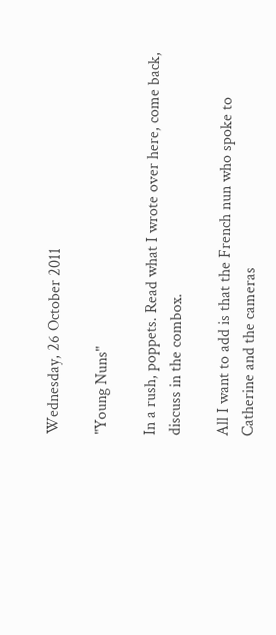Wednesday, 26 October 2011

"Young Nuns"

In a rush, poppets. Read what I wrote over here, come back, discuss in the combox.

All I want to add is that the French nun who spoke to Catherine and the cameras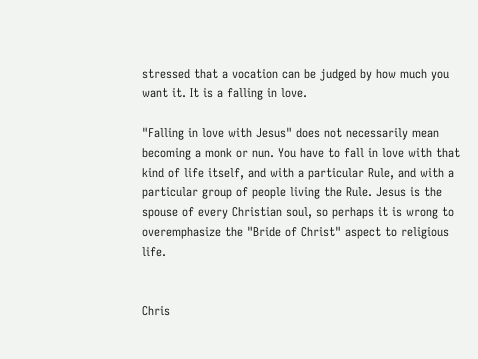stressed that a vocation can be judged by how much you want it. It is a falling in love.

"Falling in love with Jesus" does not necessarily mean becoming a monk or nun. You have to fall in love with that kind of life itself, and with a particular Rule, and with a particular group of people living the Rule. Jesus is the spouse of every Christian soul, so perhaps it is wrong to overemphasize the "Bride of Christ" aspect to religious life.


Chris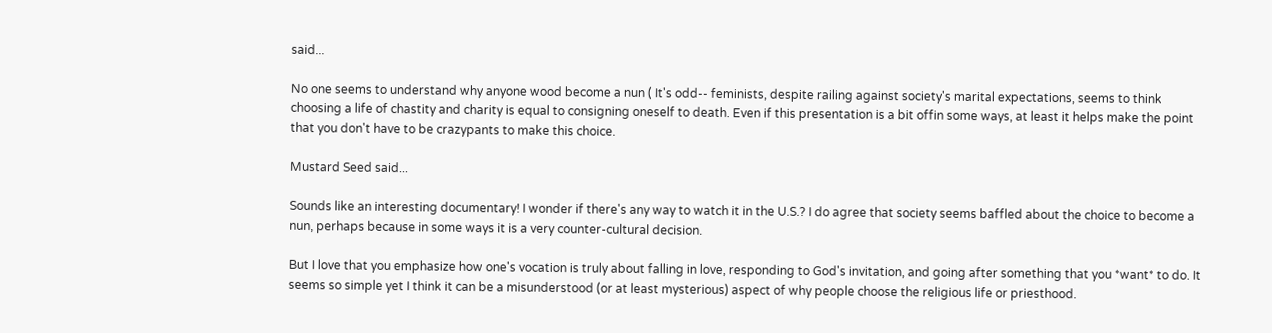said...

No one seems to understand why anyone wood become a nun ( It's odd-- feminists, despite railing against society's marital expectations, seems to think choosing a life of chastity and charity is equal to consigning oneself to death. Even if this presentation is a bit offin some ways, at least it helps make the point that you don't have to be crazypants to make this choice.

Mustard Seed said...

Sounds like an interesting documentary! I wonder if there's any way to watch it in the U.S.? I do agree that society seems baffled about the choice to become a nun, perhaps because in some ways it is a very counter-cultural decision.

But I love that you emphasize how one's vocation is truly about falling in love, responding to God's invitation, and going after something that you *want* to do. It seems so simple yet I think it can be a misunderstood (or at least mysterious) aspect of why people choose the religious life or priesthood.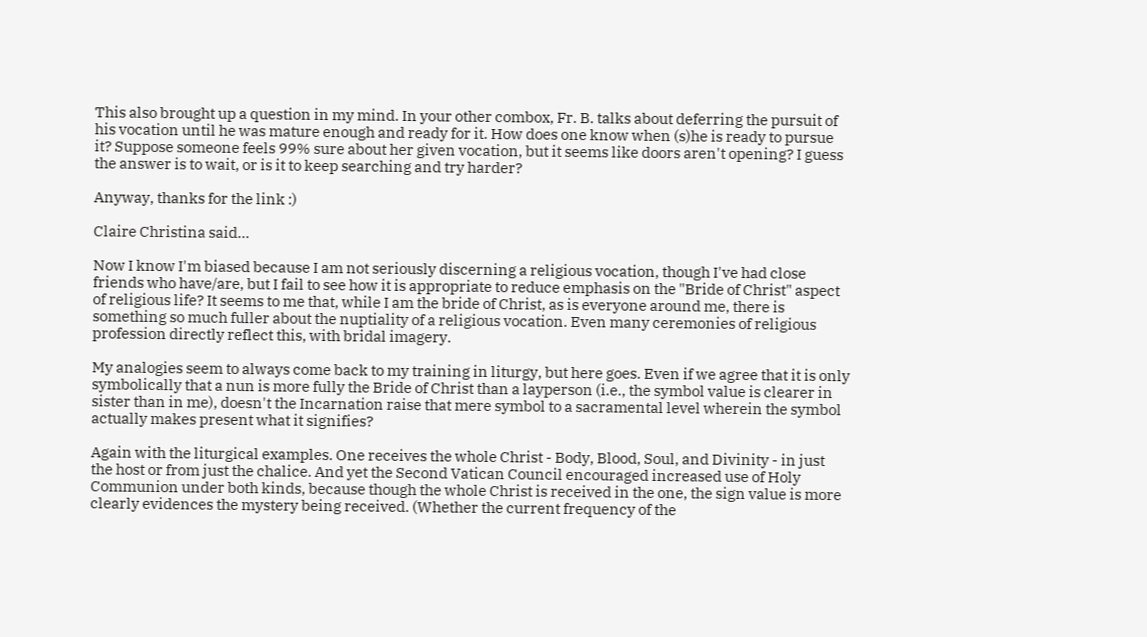This also brought up a question in my mind. In your other combox, Fr. B. talks about deferring the pursuit of his vocation until he was mature enough and ready for it. How does one know when (s)he is ready to pursue it? Suppose someone feels 99% sure about her given vocation, but it seems like doors aren't opening? I guess the answer is to wait, or is it to keep searching and try harder?

Anyway, thanks for the link :)

Claire Christina said...

Now I know I'm biased because I am not seriously discerning a religious vocation, though I've had close friends who have/are, but I fail to see how it is appropriate to reduce emphasis on the "Bride of Christ" aspect of religious life? It seems to me that, while I am the bride of Christ, as is everyone around me, there is something so much fuller about the nuptiality of a religious vocation. Even many ceremonies of religious profession directly reflect this, with bridal imagery.

My analogies seem to always come back to my training in liturgy, but here goes. Even if we agree that it is only symbolically that a nun is more fully the Bride of Christ than a layperson (i.e., the symbol value is clearer in sister than in me), doesn't the Incarnation raise that mere symbol to a sacramental level wherein the symbol actually makes present what it signifies?

Again with the liturgical examples. One receives the whole Christ - Body, Blood, Soul, and Divinity - in just the host or from just the chalice. And yet the Second Vatican Council encouraged increased use of Holy Communion under both kinds, because though the whole Christ is received in the one, the sign value is more clearly evidences the mystery being received. (Whether the current frequency of the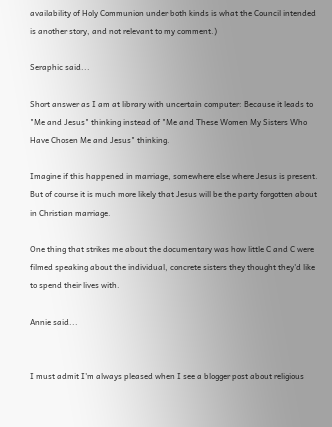availability of Holy Communion under both kinds is what the Council intended is another story, and not relevant to my comment.)

Seraphic said...

Short answer as I am at library with uncertain computer: Because it leads to "Me and Jesus" thinking instead of "Me and These Women My Sisters Who Have Chosen Me and Jesus" thinking.

Imagine if this happened in marriage, somewhere else where Jesus is present. But of course it is much more likely that Jesus will be the party forgotten about in Christian marriage.

One thing that strikes me about the documentary was how little C and C were filmed speaking about the individual, concrete sisters they thought they'd like to spend their lives with.

Annie said...


I must admit I'm always pleased when I see a blogger post about religious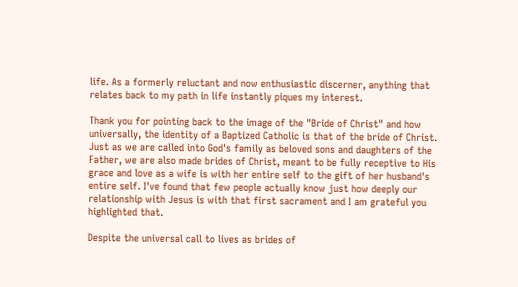life. As a formerly reluctant and now enthusiastic discerner, anything that relates back to my path in life instantly piques my interest.

Thank you for pointing back to the image of the "Bride of Christ" and how universally, the identity of a Baptized Catholic is that of the bride of Christ. Just as we are called into God's family as beloved sons and daughters of the Father, we are also made brides of Christ, meant to be fully receptive to His grace and love as a wife is with her entire self to the gift of her husband's entire self. I've found that few people actually know just how deeply our relationship with Jesus is with that first sacrament and I am grateful you highlighted that.

Despite the universal call to lives as brides of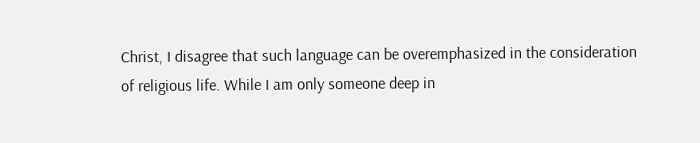Christ, I disagree that such language can be overemphasized in the consideration of religious life. While I am only someone deep in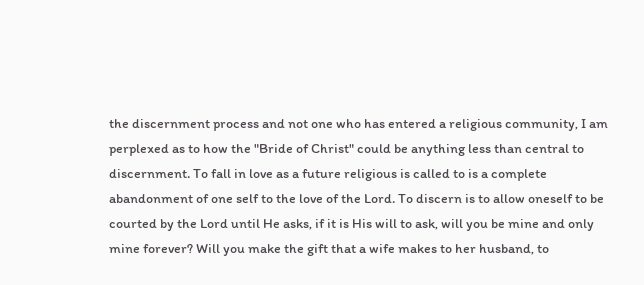the discernment process and not one who has entered a religious community, I am perplexed as to how the "Bride of Christ" could be anything less than central to discernment. To fall in love as a future religious is called to is a complete abandonment of one self to the love of the Lord. To discern is to allow oneself to be courted by the Lord until He asks, if it is His will to ask, will you be mine and only mine forever? Will you make the gift that a wife makes to her husband, to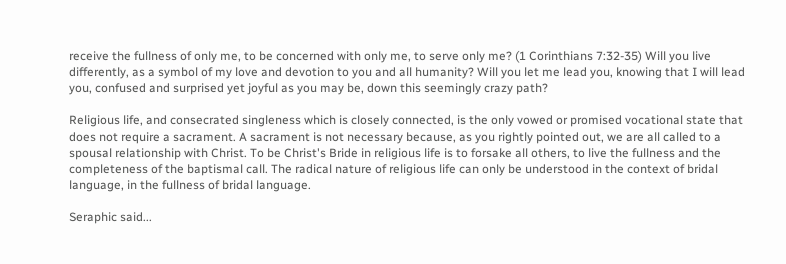receive the fullness of only me, to be concerned with only me, to serve only me? (1 Corinthians 7:32-35) Will you live differently, as a symbol of my love and devotion to you and all humanity? Will you let me lead you, knowing that I will lead you, confused and surprised yet joyful as you may be, down this seemingly crazy path?

Religious life, and consecrated singleness which is closely connected, is the only vowed or promised vocational state that does not require a sacrament. A sacrament is not necessary because, as you rightly pointed out, we are all called to a spousal relationship with Christ. To be Christ's Bride in religious life is to forsake all others, to live the fullness and the completeness of the baptismal call. The radical nature of religious life can only be understood in the context of bridal language, in the fullness of bridal language.

Seraphic said...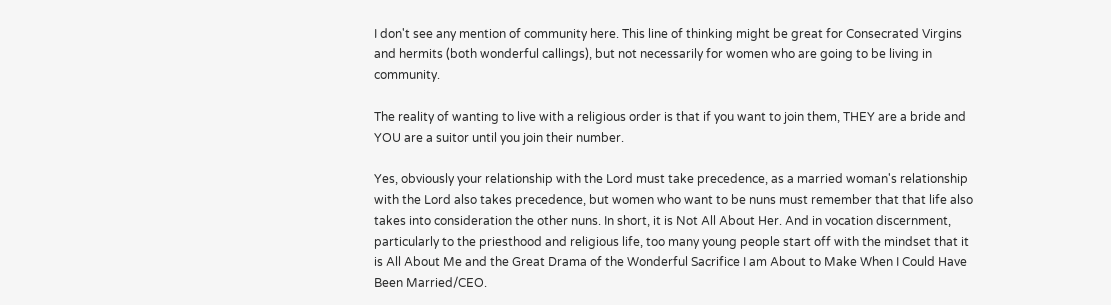I don't see any mention of community here. This line of thinking might be great for Consecrated Virgins and hermits (both wonderful callings), but not necessarily for women who are going to be living in community.

The reality of wanting to live with a religious order is that if you want to join them, THEY are a bride and YOU are a suitor until you join their number.

Yes, obviously your relationship with the Lord must take precedence, as a married woman's relationship with the Lord also takes precedence, but women who want to be nuns must remember that that life also takes into consideration the other nuns. In short, it is Not All About Her. And in vocation discernment, particularly to the priesthood and religious life, too many young people start off with the mindset that it is All About Me and the Great Drama of the Wonderful Sacrifice I am About to Make When I Could Have Been Married/CEO.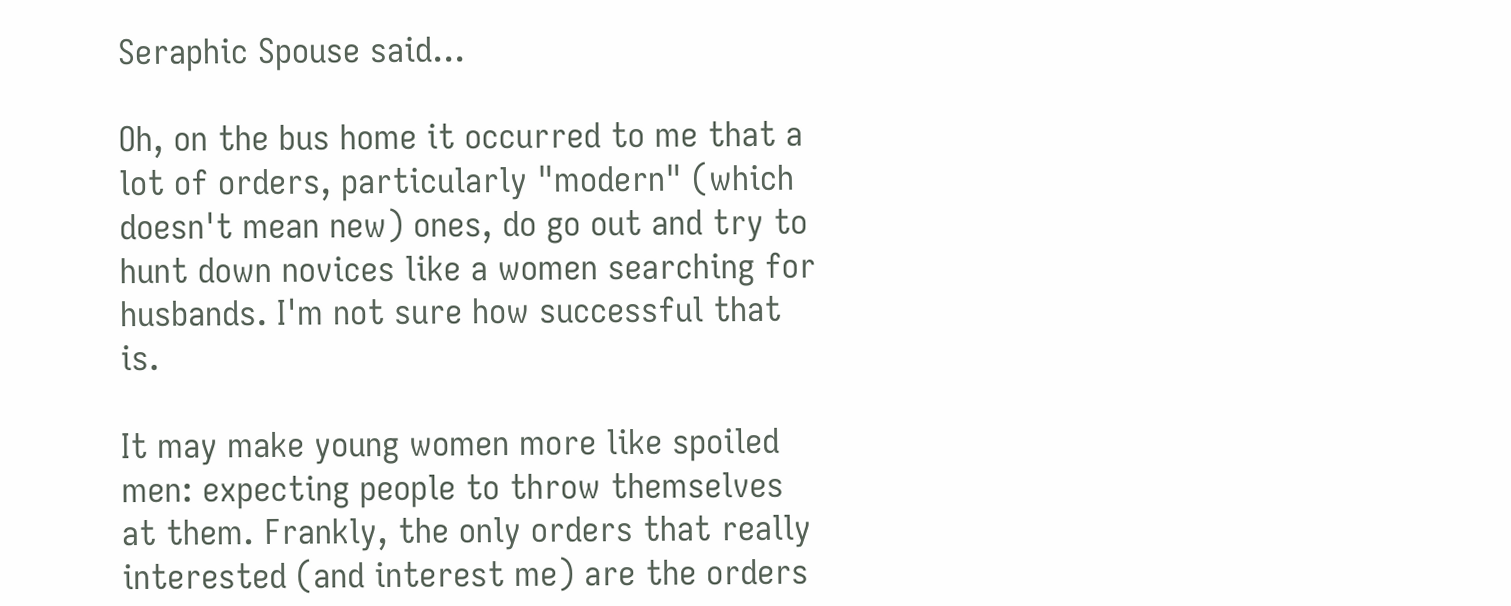Seraphic Spouse said...

Oh, on the bus home it occurred to me that a lot of orders, particularly "modern" (which doesn't mean new) ones, do go out and try to hunt down novices like a women searching for husbands. I'm not sure how successful that is.

It may make young women more like spoiled men: expecting people to throw themselves at them. Frankly, the only orders that really interested (and interest me) are the orders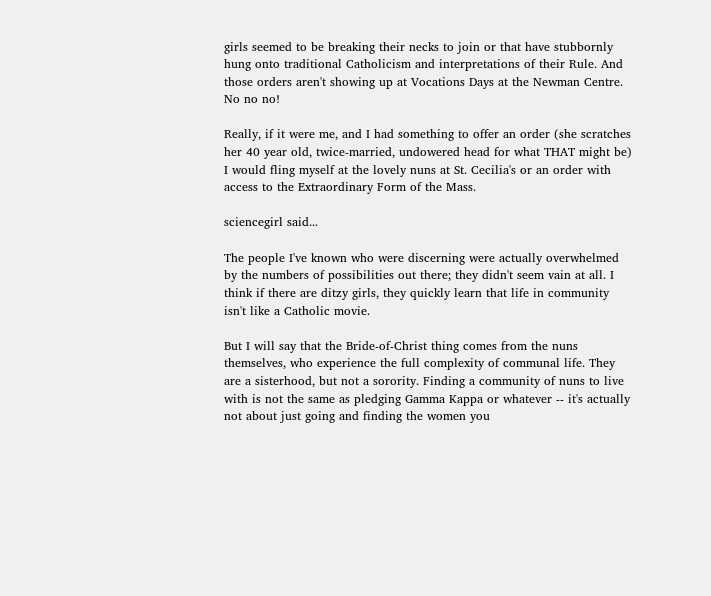girls seemed to be breaking their necks to join or that have stubbornly hung onto traditional Catholicism and interpretations of their Rule. And those orders aren't showing up at Vocations Days at the Newman Centre. No no no!

Really, if it were me, and I had something to offer an order (she scratches her 40 year old, twice-married, undowered head for what THAT might be) I would fling myself at the lovely nuns at St. Cecilia's or an order with access to the Extraordinary Form of the Mass.

sciencegirl said...

The people I've known who were discerning were actually overwhelmed by the numbers of possibilities out there; they didn't seem vain at all. I think if there are ditzy girls, they quickly learn that life in community isn't like a Catholic movie.

But I will say that the Bride-of-Christ thing comes from the nuns themselves, who experience the full complexity of communal life. They are a sisterhood, but not a sorority. Finding a community of nuns to live with is not the same as pledging Gamma Kappa or whatever -- it's actually not about just going and finding the women you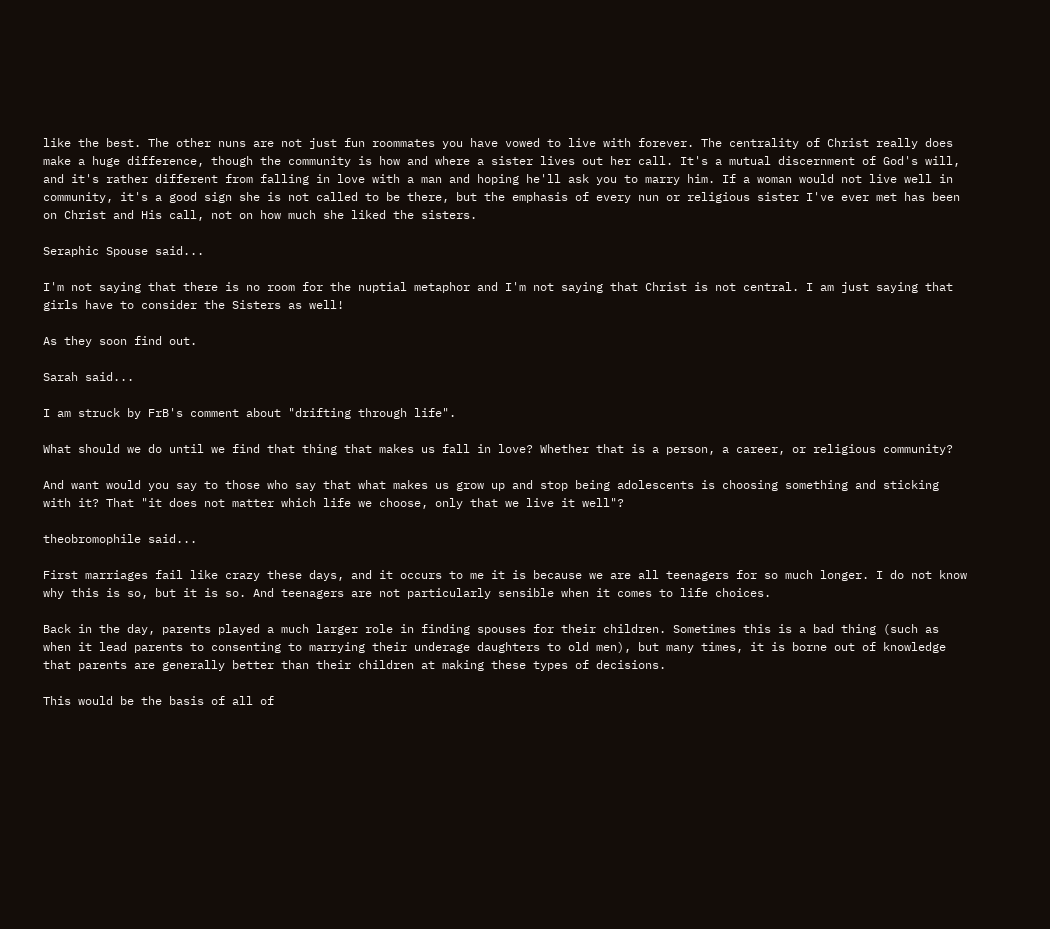like the best. The other nuns are not just fun roommates you have vowed to live with forever. The centrality of Christ really does make a huge difference, though the community is how and where a sister lives out her call. It's a mutual discernment of God's will, and it's rather different from falling in love with a man and hoping he'll ask you to marry him. If a woman would not live well in community, it's a good sign she is not called to be there, but the emphasis of every nun or religious sister I've ever met has been on Christ and His call, not on how much she liked the sisters.

Seraphic Spouse said...

I'm not saying that there is no room for the nuptial metaphor and I'm not saying that Christ is not central. I am just saying that girls have to consider the Sisters as well!

As they soon find out.

Sarah said...

I am struck by FrB's comment about "drifting through life".

What should we do until we find that thing that makes us fall in love? Whether that is a person, a career, or religious community?

And want would you say to those who say that what makes us grow up and stop being adolescents is choosing something and sticking with it? That "it does not matter which life we choose, only that we live it well"?

theobromophile said...

First marriages fail like crazy these days, and it occurs to me it is because we are all teenagers for so much longer. I do not know why this is so, but it is so. And teenagers are not particularly sensible when it comes to life choices.

Back in the day, parents played a much larger role in finding spouses for their children. Sometimes this is a bad thing (such as when it lead parents to consenting to marrying their underage daughters to old men), but many times, it is borne out of knowledge that parents are generally better than their children at making these types of decisions.

This would be the basis of all of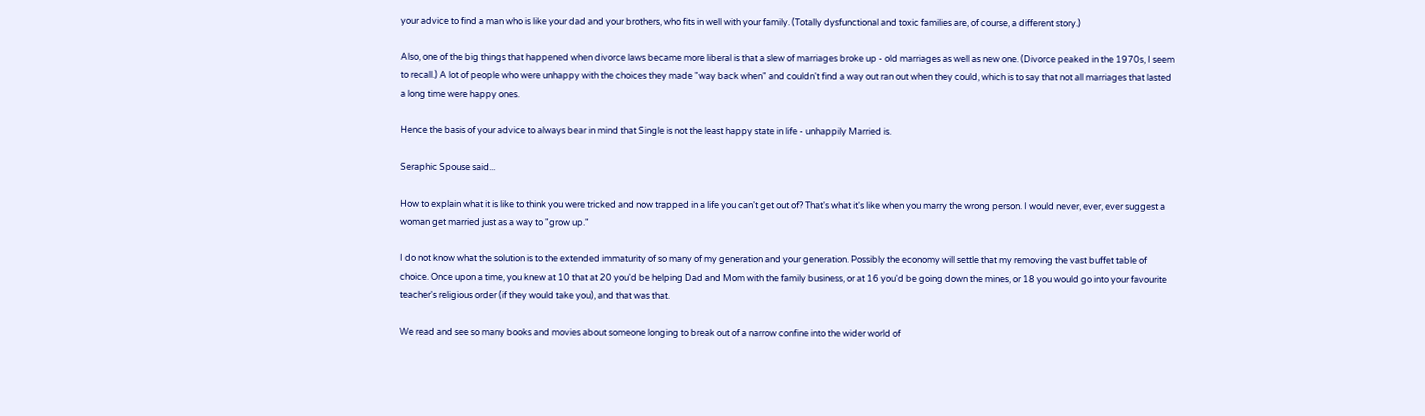your advice to find a man who is like your dad and your brothers, who fits in well with your family. (Totally dysfunctional and toxic families are, of course, a different story.)

Also, one of the big things that happened when divorce laws became more liberal is that a slew of marriages broke up - old marriages as well as new one. (Divorce peaked in the 1970s, I seem to recall.) A lot of people who were unhappy with the choices they made "way back when" and couldn't find a way out ran out when they could, which is to say that not all marriages that lasted a long time were happy ones.

Hence the basis of your advice to always bear in mind that Single is not the least happy state in life - unhappily Married is.

Seraphic Spouse said...

How to explain what it is like to think you were tricked and now trapped in a life you can't get out of? That's what it's like when you marry the wrong person. I would never, ever, ever suggest a woman get married just as a way to "grow up."

I do not know what the solution is to the extended immaturity of so many of my generation and your generation. Possibly the economy will settle that my removing the vast buffet table of choice. Once upon a time, you knew at 10 that at 20 you'd be helping Dad and Mom with the family business, or at 16 you'd be going down the mines, or 18 you would go into your favourite teacher's religious order (if they would take you), and that was that.

We read and see so many books and movies about someone longing to break out of a narrow confine into the wider world of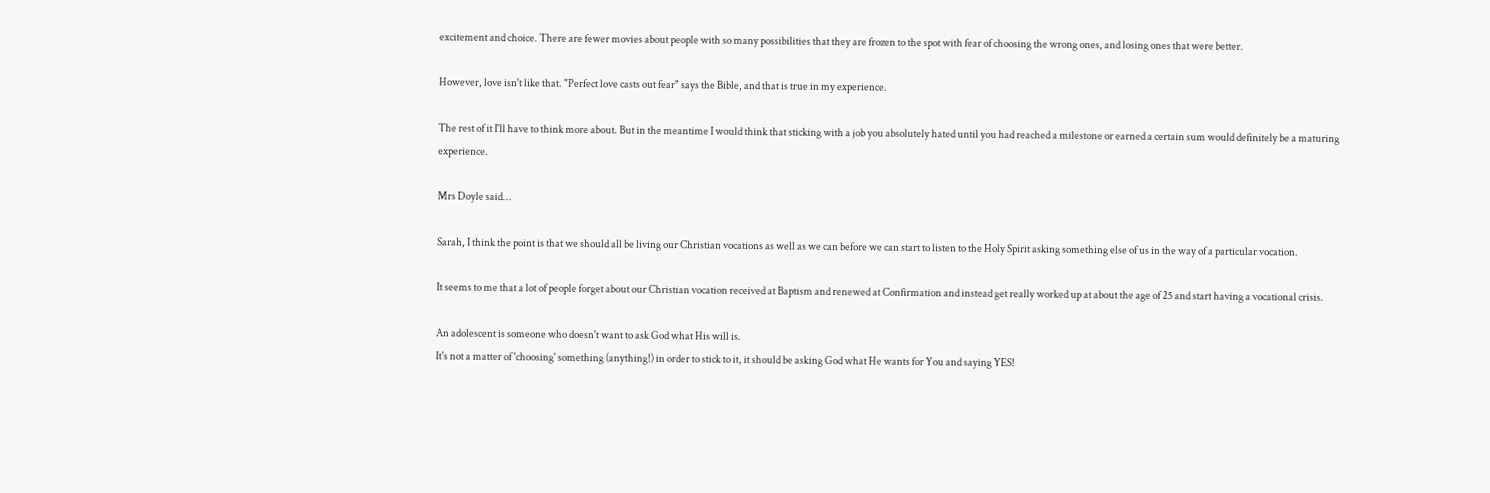excitement and choice. There are fewer movies about people with so many possibilities that they are frozen to the spot with fear of choosing the wrong ones, and losing ones that were better.

However, love isn't like that. "Perfect love casts out fear" says the Bible, and that is true in my experience.

The rest of it I'll have to think more about. But in the meantime I would think that sticking with a job you absolutely hated until you had reached a milestone or earned a certain sum would definitely be a maturing experience.

Mrs Doyle said...

Sarah, I think the point is that we should all be living our Christian vocations as well as we can before we can start to listen to the Holy Spirit asking something else of us in the way of a particular vocation.

It seems to me that a lot of people forget about our Christian vocation received at Baptism and renewed at Confirmation and instead get really worked up at about the age of 25 and start having a vocational crisis.

An adolescent is someone who doesn't want to ask God what His will is.
It's not a matter of 'choosing' something (anything!) in order to stick to it, it should be asking God what He wants for You and saying YES!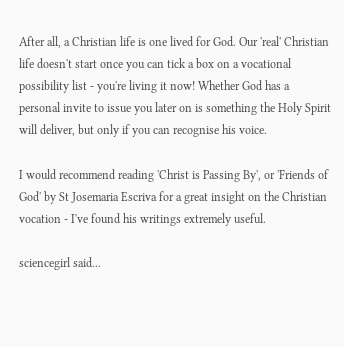After all, a Christian life is one lived for God. Our 'real' Christian life doesn't start once you can tick a box on a vocational possibility list - you're living it now! Whether God has a personal invite to issue you later on is something the Holy Spirit will deliver, but only if you can recognise his voice.

I would recommend reading 'Christ is Passing By', or 'Friends of God' by St Josemaria Escriva for a great insight on the Christian vocation - I've found his writings extremely useful.

sciencegirl said...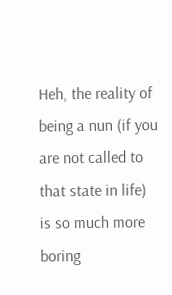Heh, the reality of being a nun (if you are not called to that state in life) is so much more boring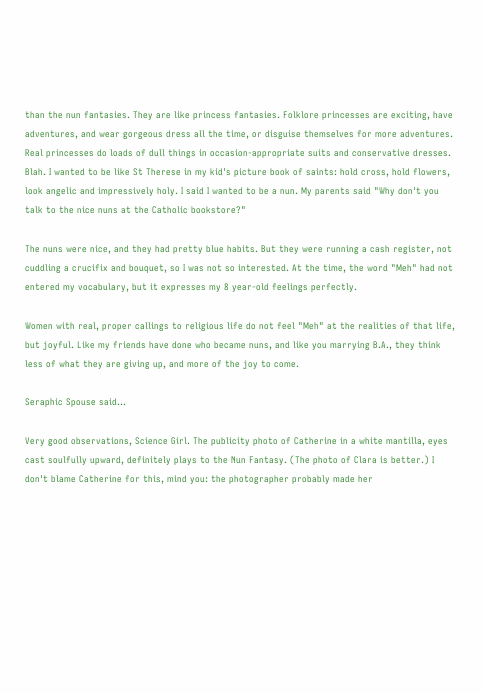than the nun fantasies. They are like princess fantasies. Folklore princesses are exciting, have adventures, and wear gorgeous dress all the time, or disguise themselves for more adventures. Real princesses do loads of dull things in occasion-appropriate suits and conservative dresses. Blah. I wanted to be like St Therese in my kid's picture book of saints: hold cross, hold flowers, look angelic and impressively holy. I said I wanted to be a nun. My parents said "Why don't you talk to the nice nuns at the Catholic bookstore?"

The nuns were nice, and they had pretty blue habits. But they were running a cash register, not cuddling a crucifix and bouquet, so I was not so interested. At the time, the word "Meh" had not entered my vocabulary, but it expresses my 8 year-old feelings perfectly.

Women with real, proper callings to religious life do not feel "Meh" at the realities of that life, but joyful. Like my friends have done who became nuns, and like you marrying B.A., they think less of what they are giving up, and more of the joy to come.

Seraphic Spouse said...

Very good observations, Science Girl. The publicity photo of Catherine in a white mantilla, eyes cast soulfully upward, definitely plays to the Nun Fantasy. (The photo of Clara is better.) I don't blame Catherine for this, mind you: the photographer probably made her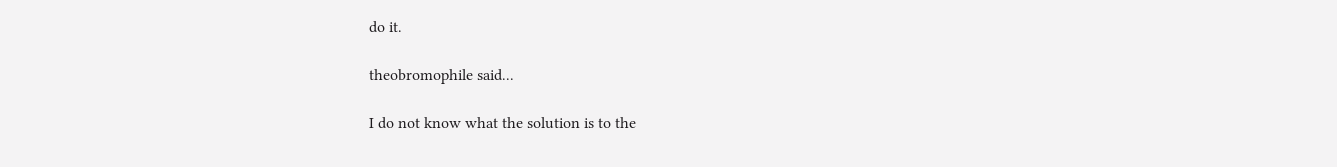do it.

theobromophile said...

I do not know what the solution is to the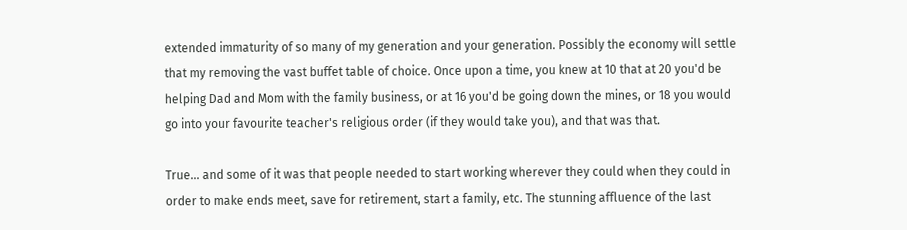extended immaturity of so many of my generation and your generation. Possibly the economy will settle that my removing the vast buffet table of choice. Once upon a time, you knew at 10 that at 20 you'd be helping Dad and Mom with the family business, or at 16 you'd be going down the mines, or 18 you would go into your favourite teacher's religious order (if they would take you), and that was that.

True... and some of it was that people needed to start working wherever they could when they could in order to make ends meet, save for retirement, start a family, etc. The stunning affluence of the last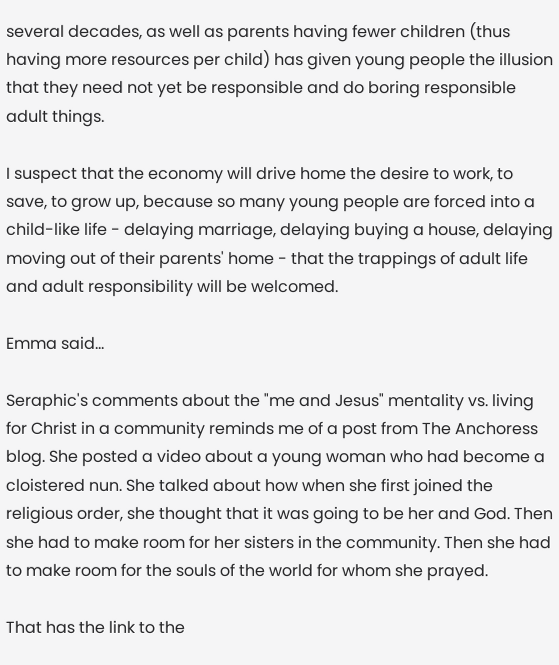several decades, as well as parents having fewer children (thus having more resources per child) has given young people the illusion that they need not yet be responsible and do boring responsible adult things.

I suspect that the economy will drive home the desire to work, to save, to grow up, because so many young people are forced into a child-like life - delaying marriage, delaying buying a house, delaying moving out of their parents' home - that the trappings of adult life and adult responsibility will be welcomed.

Emma said...

Seraphic's comments about the "me and Jesus" mentality vs. living for Christ in a community reminds me of a post from The Anchoress blog. She posted a video about a young woman who had become a cloistered nun. She talked about how when she first joined the religious order, she thought that it was going to be her and God. Then she had to make room for her sisters in the community. Then she had to make room for the souls of the world for whom she prayed.

That has the link to the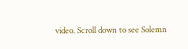video. Scroll down to see Solemn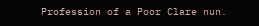Profession of a Poor Clare nun.